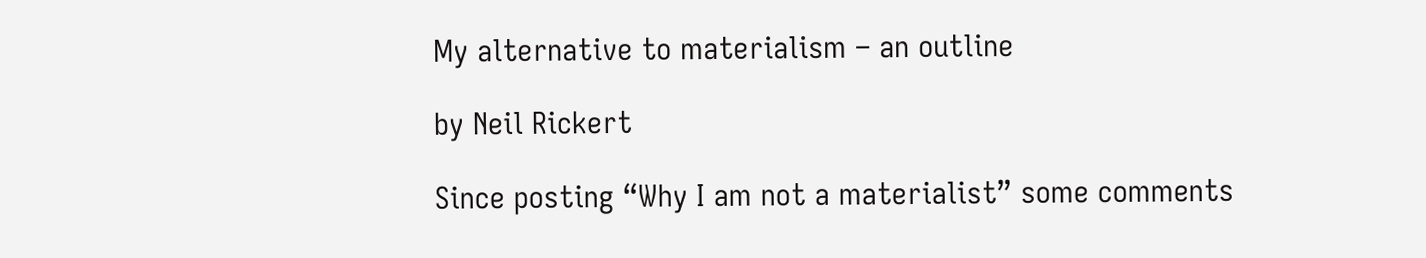My alternative to materialism – an outline

by Neil Rickert

Since posting “Why I am not a materialist” some comments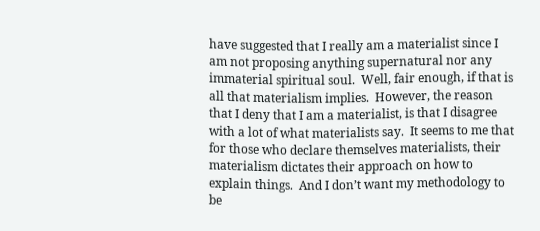have suggested that I really am a materialist since I am not proposing anything supernatural nor any immaterial spiritual soul.  Well, fair enough, if that is all that materialism implies.  However, the reason that I deny that I am a materialist, is that I disagree with a lot of what materialists say.  It seems to me that for those who declare themselves materialists, their materialism dictates their approach on how to explain things.  And I don’t want my methodology to be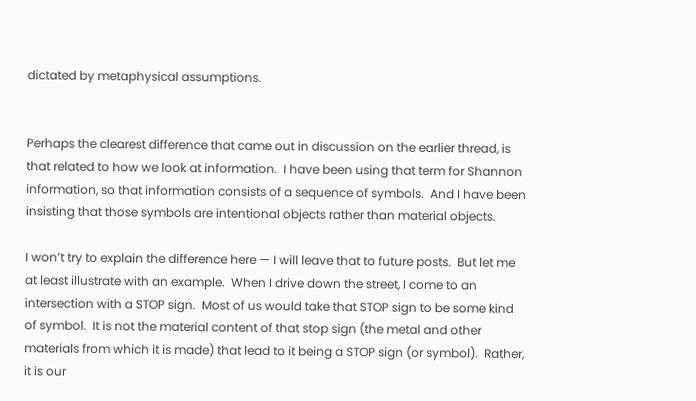dictated by metaphysical assumptions.


Perhaps the clearest difference that came out in discussion on the earlier thread, is that related to how we look at information.  I have been using that term for Shannon information, so that information consists of a sequence of symbols.  And I have been insisting that those symbols are intentional objects rather than material objects.

I won’t try to explain the difference here — I will leave that to future posts.  But let me at least illustrate with an example.  When I drive down the street, I come to an intersection with a STOP sign.  Most of us would take that STOP sign to be some kind of symbol.  It is not the material content of that stop sign (the metal and other materials from which it is made) that lead to it being a STOP sign (or symbol).  Rather, it is our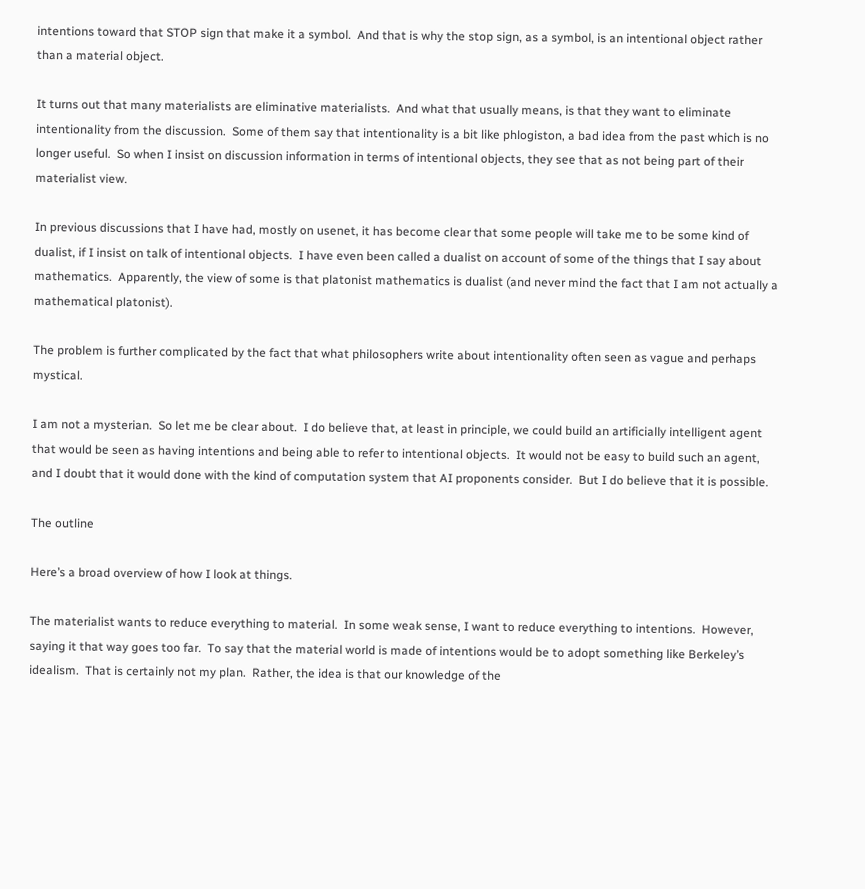intentions toward that STOP sign that make it a symbol.  And that is why the stop sign, as a symbol, is an intentional object rather than a material object.

It turns out that many materialists are eliminative materialists.  And what that usually means, is that they want to eliminate intentionality from the discussion.  Some of them say that intentionality is a bit like phlogiston, a bad idea from the past which is no longer useful.  So when I insist on discussion information in terms of intentional objects, they see that as not being part of their materialist view.

In previous discussions that I have had, mostly on usenet, it has become clear that some people will take me to be some kind of dualist, if I insist on talk of intentional objects.  I have even been called a dualist on account of some of the things that I say about mathematics.  Apparently, the view of some is that platonist mathematics is dualist (and never mind the fact that I am not actually a mathematical platonist).

The problem is further complicated by the fact that what philosophers write about intentionality often seen as vague and perhaps mystical.

I am not a mysterian.  So let me be clear about.  I do believe that, at least in principle, we could build an artificially intelligent agent that would be seen as having intentions and being able to refer to intentional objects.  It would not be easy to build such an agent, and I doubt that it would done with the kind of computation system that AI proponents consider.  But I do believe that it is possible.

The outline

Here’s a broad overview of how I look at things.

The materialist wants to reduce everything to material.  In some weak sense, I want to reduce everything to intentions.  However, saying it that way goes too far.  To say that the material world is made of intentions would be to adopt something like Berkeley’s idealism.  That is certainly not my plan.  Rather, the idea is that our knowledge of the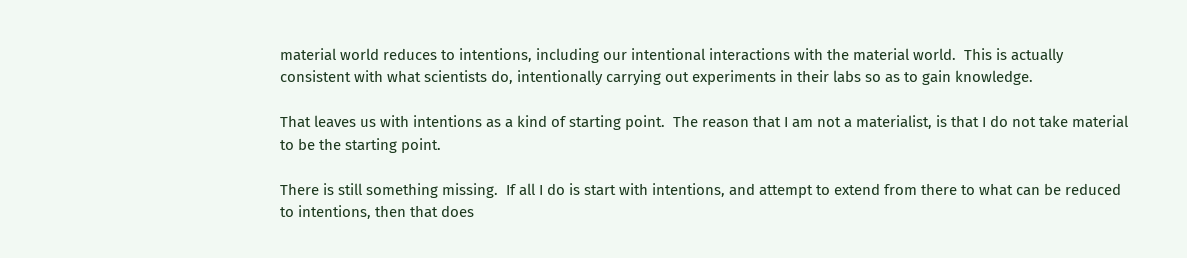material world reduces to intentions, including our intentional interactions with the material world.  This is actually consistent with what scientists do, intentionally carrying out experiments in their labs so as to gain knowledge.

That leaves us with intentions as a kind of starting point.  The reason that I am not a materialist, is that I do not take material to be the starting point.

There is still something missing.  If all I do is start with intentions, and attempt to extend from there to what can be reduced to intentions, then that does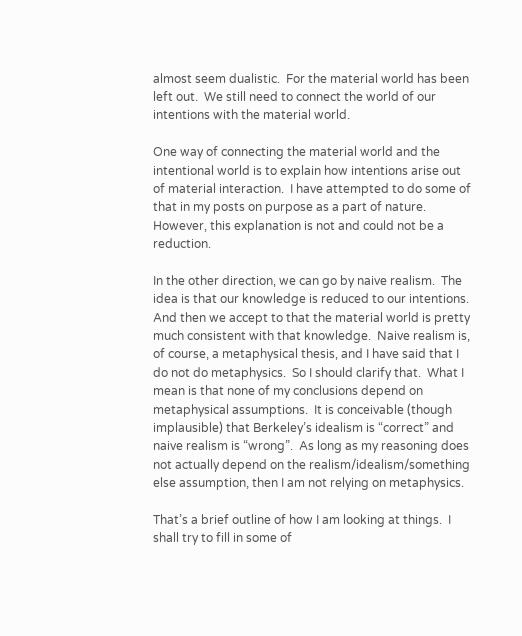almost seem dualistic.  For the material world has been left out.  We still need to connect the world of our intentions with the material world.

One way of connecting the material world and the intentional world is to explain how intentions arise out of material interaction.  I have attempted to do some of that in my posts on purpose as a part of nature.  However, this explanation is not and could not be a reduction.

In the other direction, we can go by naive realism.  The idea is that our knowledge is reduced to our intentions.  And then we accept to that the material world is pretty much consistent with that knowledge.  Naive realism is, of course, a metaphysical thesis, and I have said that I do not do metaphysics.  So I should clarify that.  What I mean is that none of my conclusions depend on metaphysical assumptions.  It is conceivable (though implausible) that Berkeley’s idealism is “correct” and naive realism is “wrong”.  As long as my reasoning does not actually depend on the realism/idealism/something else assumption, then I am not relying on metaphysics.

That’s a brief outline of how I am looking at things.  I shall try to fill in some of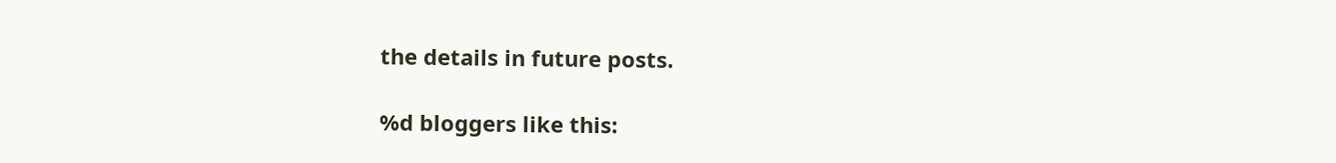the details in future posts.

%d bloggers like this: